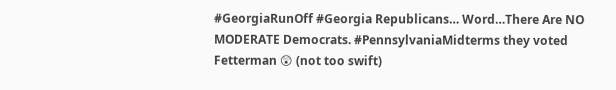#GeorgiaRunOff #Georgia Republicans… Word…There Are NO MODERATE Democrats. #PennsylvaniaMidterms they voted Fetterman 😲 (not too swift)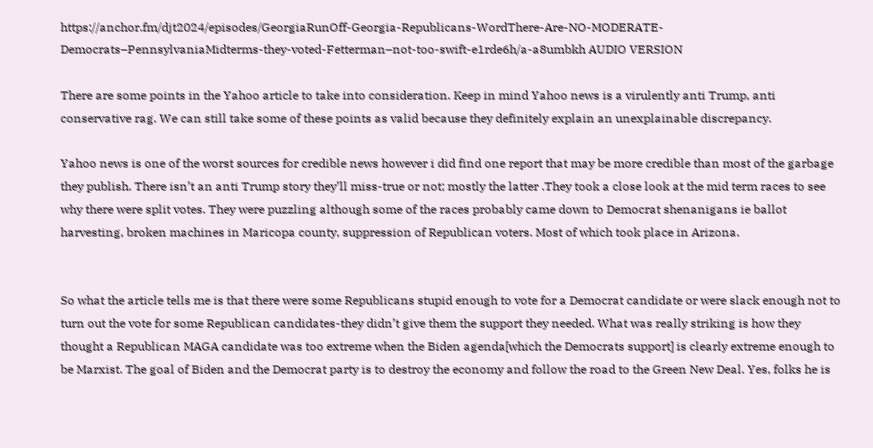https://anchor.fm/djt2024/episodes/GeorgiaRunOff-Georgia-Republicans-WordThere-Are-NO-MODERATE-Democrats–PennsylvaniaMidterms-they-voted-Fetterman–not-too-swift-e1rde6h/a-a8umbkh AUDIO VERSION

There are some points in the Yahoo article to take into consideration. Keep in mind Yahoo news is a virulently anti Trump, anti conservative rag. We can still take some of these points as valid because they definitely explain an unexplainable discrepancy.

Yahoo news is one of the worst sources for credible news however i did find one report that may be more credible than most of the garbage they publish. There isn’t an anti Trump story they’ll miss-true or not; mostly the latter .They took a close look at the mid term races to see why there were split votes. They were puzzling although some of the races probably came down to Democrat shenanigans ie ballot harvesting, broken machines in Maricopa county, suppression of Republican voters. Most of which took place in Arizona.


So what the article tells me is that there were some Republicans stupid enough to vote for a Democrat candidate or were slack enough not to turn out the vote for some Republican candidates-they didn’t give them the support they needed. What was really striking is how they thought a Republican MAGA candidate was too extreme when the Biden agenda[which the Democrats support] is clearly extreme enough to be Marxist. The goal of Biden and the Democrat party is to destroy the economy and follow the road to the Green New Deal. Yes, folks he is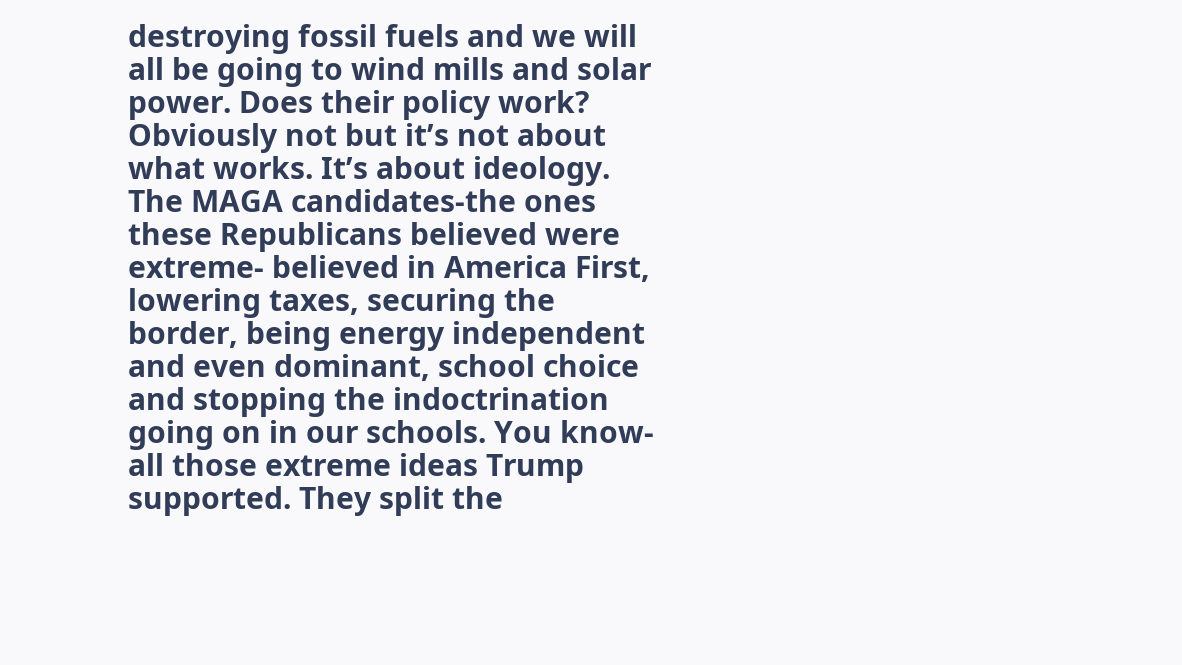destroying fossil fuels and we will all be going to wind mills and solar power. Does their policy work? Obviously not but it’s not about what works. It’s about ideology. The MAGA candidates-the ones these Republicans believed were extreme- believed in America First, lowering taxes, securing the border, being energy independent and even dominant, school choice and stopping the indoctrination going on in our schools. You know-all those extreme ideas Trump supported. They split the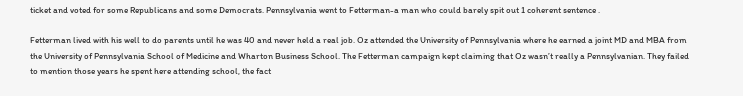ticket and voted for some Republicans and some Democrats. Pennsylvania went to Fetterman-a man who could barely spit out 1 coherent sentence .

Fetterman lived with his well to do parents until he was 40 and never held a real job. Oz attended the University of Pennsylvania where he earned a joint MD and MBA from the University of Pennsylvania School of Medicine and Wharton Business School. The Fetterman campaign kept claiming that Oz wasn’t really a Pennsylvanian. They failed to mention those years he spent here attending school, the fact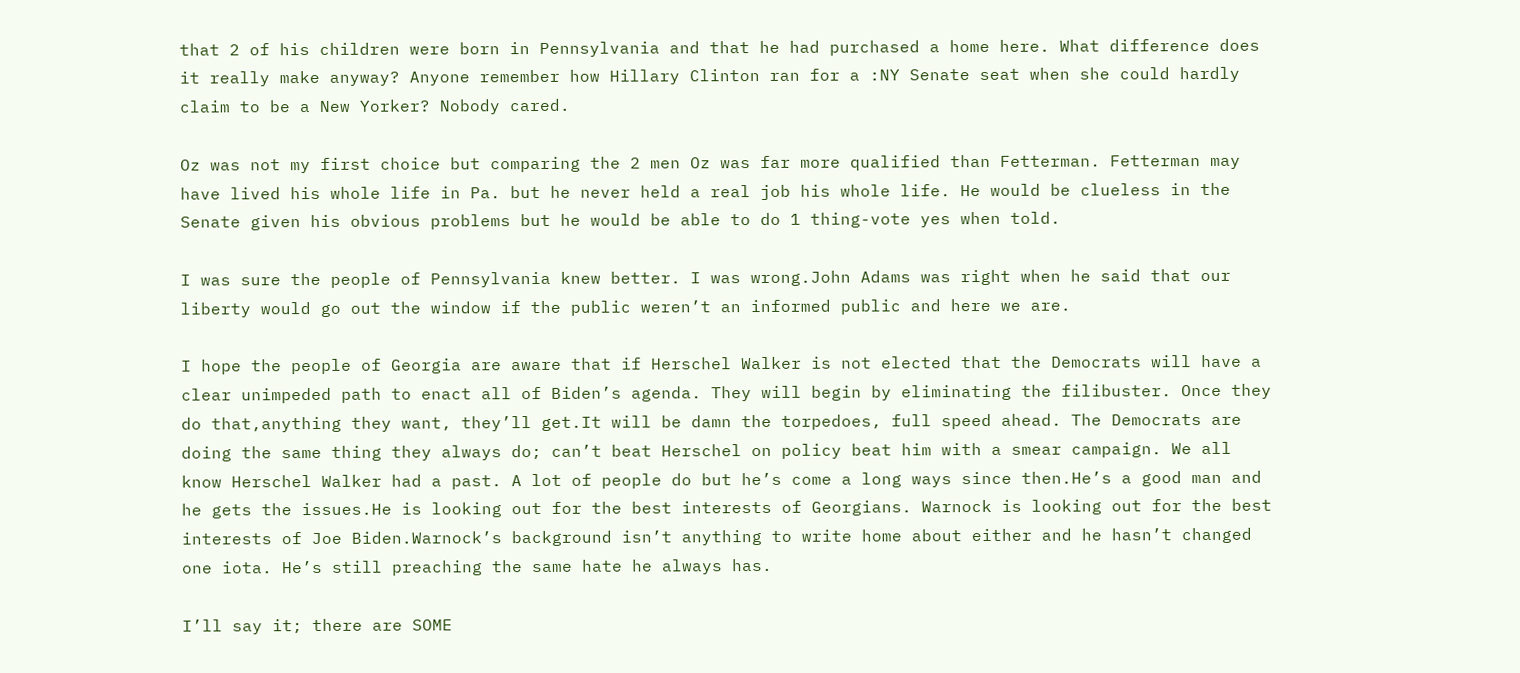that 2 of his children were born in Pennsylvania and that he had purchased a home here. What difference does it really make anyway? Anyone remember how Hillary Clinton ran for a :NY Senate seat when she could hardly claim to be a New Yorker? Nobody cared.

Oz was not my first choice but comparing the 2 men Oz was far more qualified than Fetterman. Fetterman may have lived his whole life in Pa. but he never held a real job his whole life. He would be clueless in the Senate given his obvious problems but he would be able to do 1 thing-vote yes when told.

I was sure the people of Pennsylvania knew better. I was wrong.John Adams was right when he said that our liberty would go out the window if the public weren’t an informed public and here we are.

I hope the people of Georgia are aware that if Herschel Walker is not elected that the Democrats will have a clear unimpeded path to enact all of Biden’s agenda. They will begin by eliminating the filibuster. Once they do that,anything they want, they’ll get.It will be damn the torpedoes, full speed ahead. The Democrats are doing the same thing they always do; can’t beat Herschel on policy beat him with a smear campaign. We all know Herschel Walker had a past. A lot of people do but he’s come a long ways since then.He’s a good man and he gets the issues.He is looking out for the best interests of Georgians. Warnock is looking out for the best interests of Joe Biden.Warnock’s background isn’t anything to write home about either and he hasn’t changed one iota. He’s still preaching the same hate he always has.

I’ll say it; there are SOME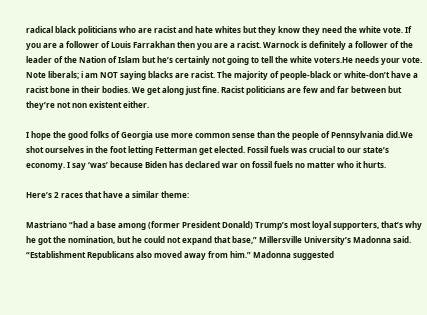radical black politicians who are racist and hate whites but they know they need the white vote. If you are a follower of Louis Farrakhan then you are a racist. Warnock is definitely a follower of the leader of the Nation of Islam but he’s certainly not going to tell the white voters.He needs your vote. Note liberals; i am NOT saying blacks are racist. The majority of people-black or white-don’t have a racist bone in their bodies. We get along just fine. Racist politicians are few and far between but they’re not non existent either.

I hope the good folks of Georgia use more common sense than the people of Pennsylvania did.We shot ourselves in the foot letting Fetterman get elected. Fossil fuels was crucial to our state’s economy. I say ‘was’ because Biden has declared war on fossil fuels no matter who it hurts.

Here’s 2 races that have a similar theme:

Mastriano “had a base among (former President Donald) Trump’s most loyal supporters, that’s why he got the nomination, but he could not expand that base,” Millersville University’s Madonna said. “Establishment Republicans also moved away from him.” Madonna suggested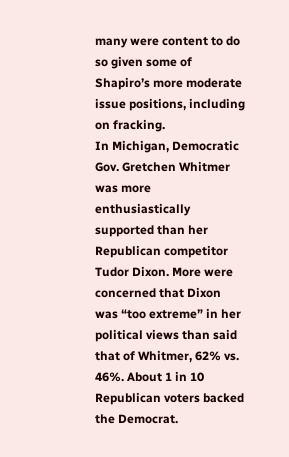many were content to do so given some of Shapiro’s more moderate issue positions, including on fracking.
In Michigan, Democratic Gov. Gretchen Whitmer was more enthusiastically supported than her Republican competitor Tudor Dixon. More were concerned that Dixon was “too extreme” in her political views than said that of Whitmer, 62% vs. 46%. About 1 in 10 Republican voters backed the Democrat.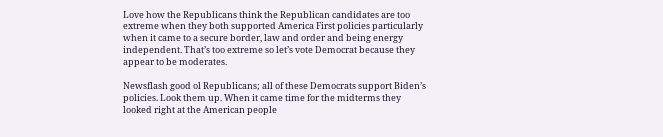Love how the Republicans think the Republican candidates are too extreme when they both supported America First policies particularly when it came to a secure border, law and order and being energy independent. That’s too extreme so let’s vote Democrat because they appear to be moderates.

Newsflash good ol Republicans; all of these Democrats support Biden’s policies. Look them up. When it came time for the midterms they looked right at the American people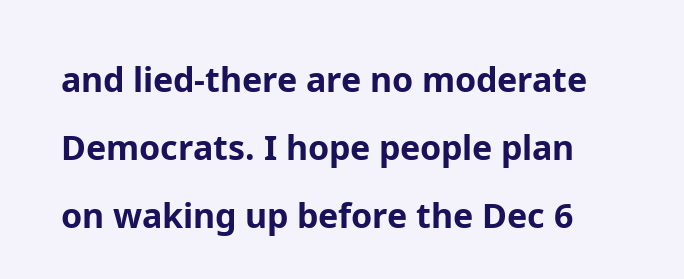and lied-there are no moderate Democrats. I hope people plan on waking up before the Dec 6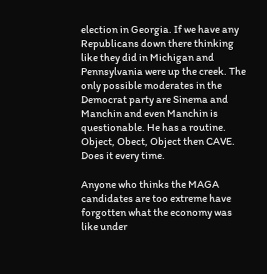election in Georgia. If we have any Republicans down there thinking like they did in Michigan and Pennsylvania were up the creek. The only possible moderates in the Democrat party are Sinema and Manchin and even Manchin is questionable. He has a routine. Object, Obect, Object then CAVE. Does it every time.

Anyone who thinks the MAGA candidates are too extreme have forgotten what the economy was like under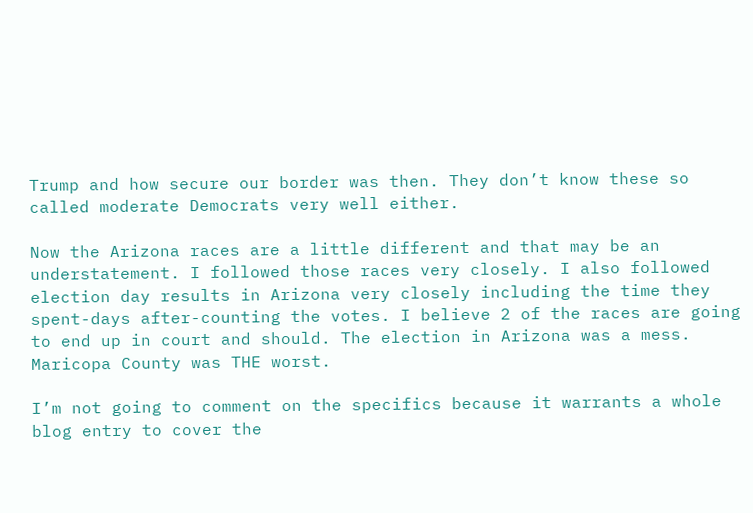Trump and how secure our border was then. They don’t know these so called moderate Democrats very well either.

Now the Arizona races are a little different and that may be an understatement. I followed those races very closely. I also followed election day results in Arizona very closely including the time they spent-days after-counting the votes. I believe 2 of the races are going to end up in court and should. The election in Arizona was a mess. Maricopa County was THE worst.

I’m not going to comment on the specifics because it warrants a whole blog entry to cover the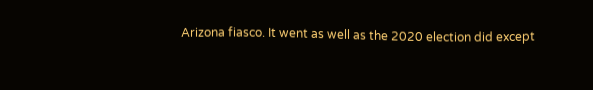Arizona fiasco. It went as well as the 2020 election did except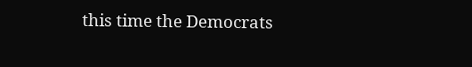this time the Democrats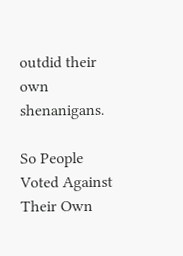outdid their own shenanigans.

So People Voted Against Their Own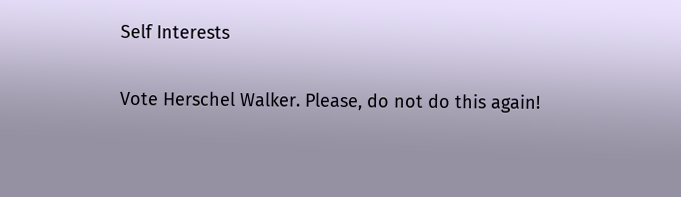Self Interests

Vote Herschel Walker. Please, do not do this again!